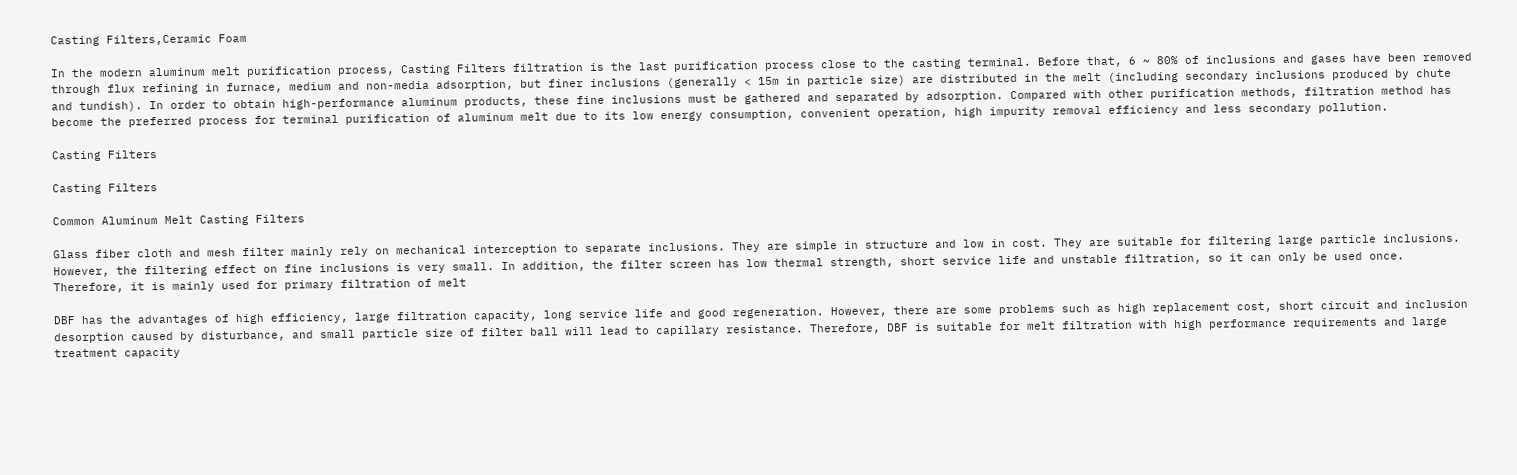Casting Filters,Ceramic Foam

In the modern aluminum melt purification process, Casting Filters filtration is the last purification process close to the casting terminal. Before that, 6 ~ 80% of inclusions and gases have been removed through flux refining in furnace, medium and non-media adsorption, but finer inclusions (generally < 15m in particle size) are distributed in the melt (including secondary inclusions produced by chute and tundish). In order to obtain high-performance aluminum products, these fine inclusions must be gathered and separated by adsorption. Compared with other purification methods, filtration method has become the preferred process for terminal purification of aluminum melt due to its low energy consumption, convenient operation, high impurity removal efficiency and less secondary pollution.

Casting Filters

Casting Filters

Common Aluminum Melt Casting Filters

Glass fiber cloth and mesh filter mainly rely on mechanical interception to separate inclusions. They are simple in structure and low in cost. They are suitable for filtering large particle inclusions. However, the filtering effect on fine inclusions is very small. In addition, the filter screen has low thermal strength, short service life and unstable filtration, so it can only be used once. Therefore, it is mainly used for primary filtration of melt

DBF has the advantages of high efficiency, large filtration capacity, long service life and good regeneration. However, there are some problems such as high replacement cost, short circuit and inclusion desorption caused by disturbance, and small particle size of filter ball will lead to capillary resistance. Therefore, DBF is suitable for melt filtration with high performance requirements and large treatment capacity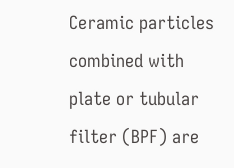Ceramic particles combined with plate or tubular filter (BPF) are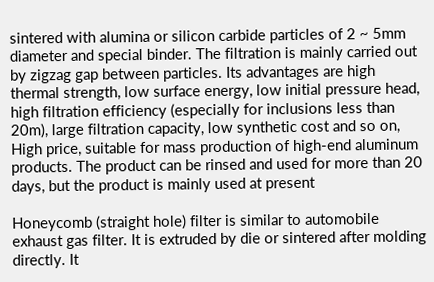sintered with alumina or silicon carbide particles of 2 ~ 5mm diameter and special binder. The filtration is mainly carried out by zigzag gap between particles. Its advantages are high thermal strength, low surface energy, low initial pressure head, high filtration efficiency (especially for inclusions less than 20m), large filtration capacity, low synthetic cost and so on, High price, suitable for mass production of high-end aluminum products. The product can be rinsed and used for more than 20 days, but the product is mainly used at present

Honeycomb (straight hole) filter is similar to automobile exhaust gas filter. It is extruded by die or sintered after molding directly. It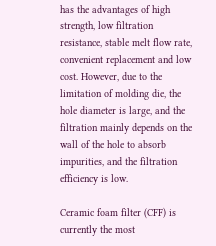has the advantages of high strength, low filtration resistance, stable melt flow rate, convenient replacement and low cost. However, due to the limitation of molding die, the hole diameter is large, and the filtration mainly depends on the wall of the hole to absorb impurities, and the filtration efficiency is low.

Ceramic foam filter (CFF) is currently the most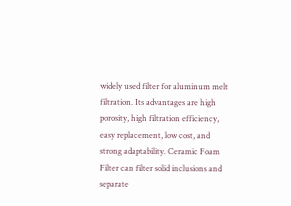widely used filter for aluminum melt filtration. Its advantages are high porosity, high filtration efficiency, easy replacement, low cost, and strong adaptability. Ceramic Foam Filter can filter solid inclusions and separate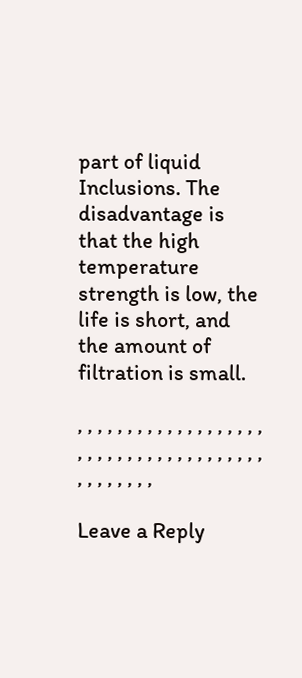part of liquid Inclusions. The disadvantage is that the high temperature strength is low, the life is short, and the amount of filtration is small.

, , , , , , , , , , , , , , , , , , , , , , , , , , , , , , , , , , , , , , , , , , , , , ,

Leave a Reply